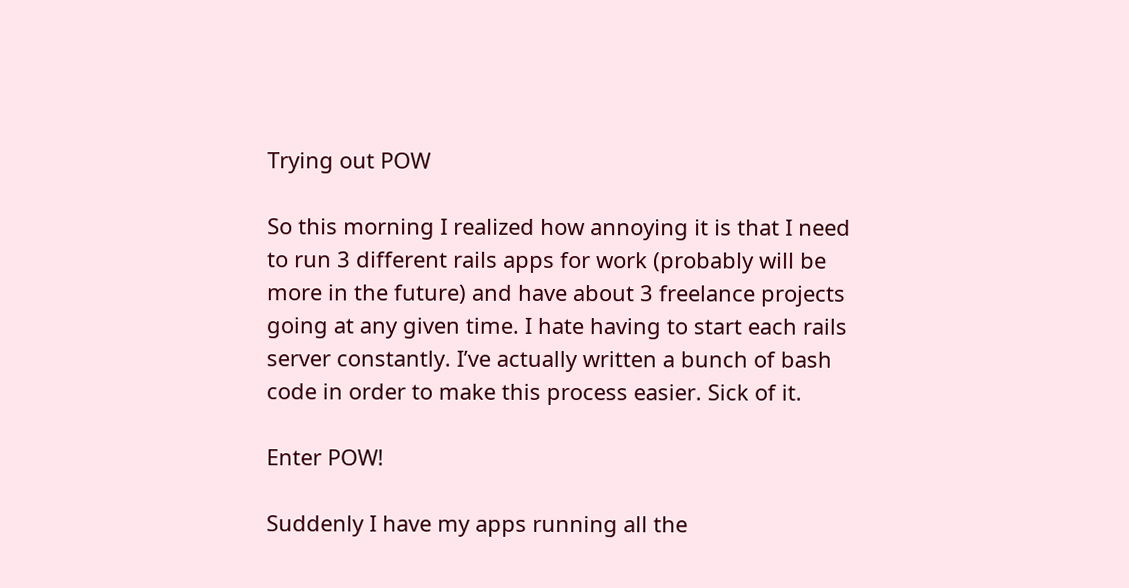Trying out POW

So this morning I realized how annoying it is that I need to run 3 different rails apps for work (probably will be more in the future) and have about 3 freelance projects going at any given time. I hate having to start each rails server constantly. I’ve actually written a bunch of bash code in order to make this process easier. Sick of it.

Enter POW!

Suddenly I have my apps running all the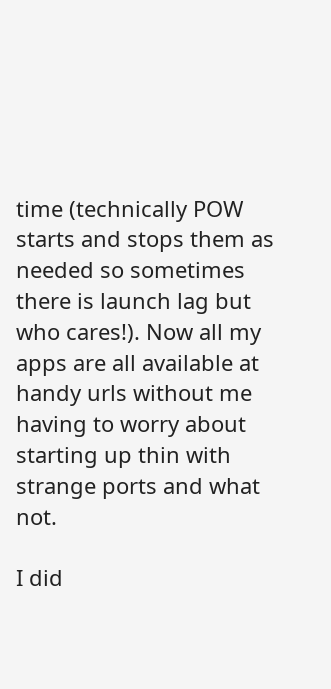time (technically POW starts and stops them as needed so sometimes there is launch lag but who cares!). Now all my apps are all available at handy urls without me having to worry about starting up thin with strange ports and what not.

I did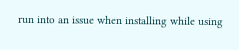run into an issue when installing while using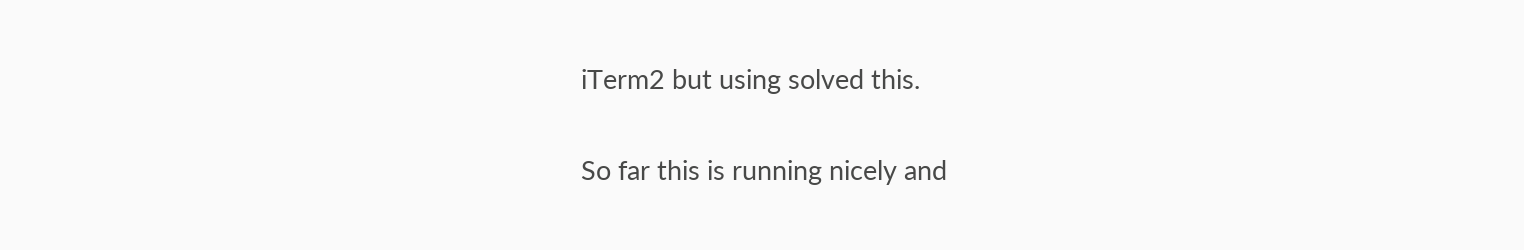iTerm2 but using solved this.

So far this is running nicely and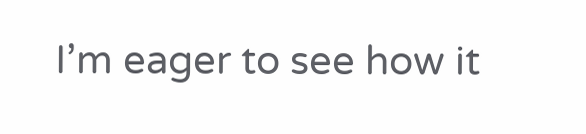I’m eager to see how it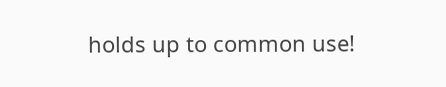holds up to common use!